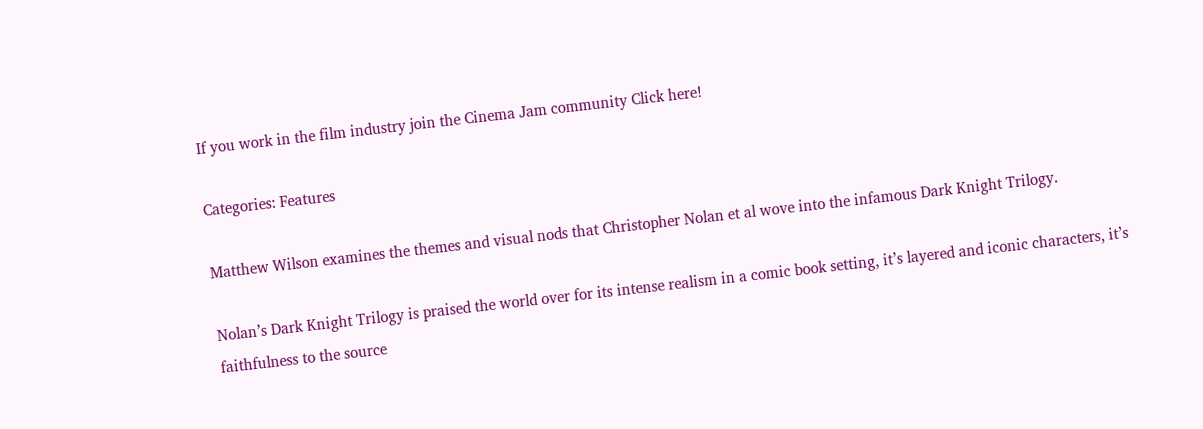If you work in the film industry join the Cinema Jam community Click here!

Categories: Features

Matthew Wilson examines the themes and visual nods that Christopher Nolan et al wove into the infamous Dark Knight Trilogy.

Nolan’s Dark Knight Trilogy is praised the world over for its intense realism in a comic book setting, it’s layered and iconic characters, it’s faithfulness to the source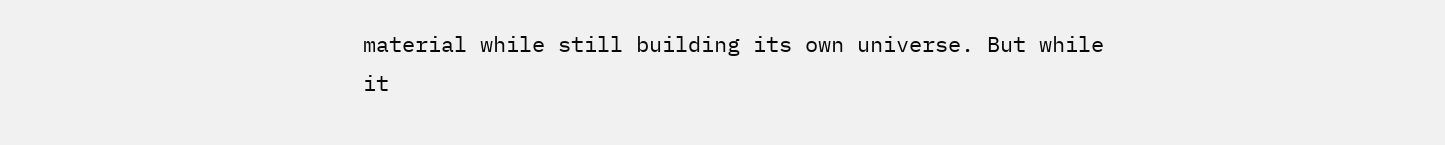material while still building its own universe. But while it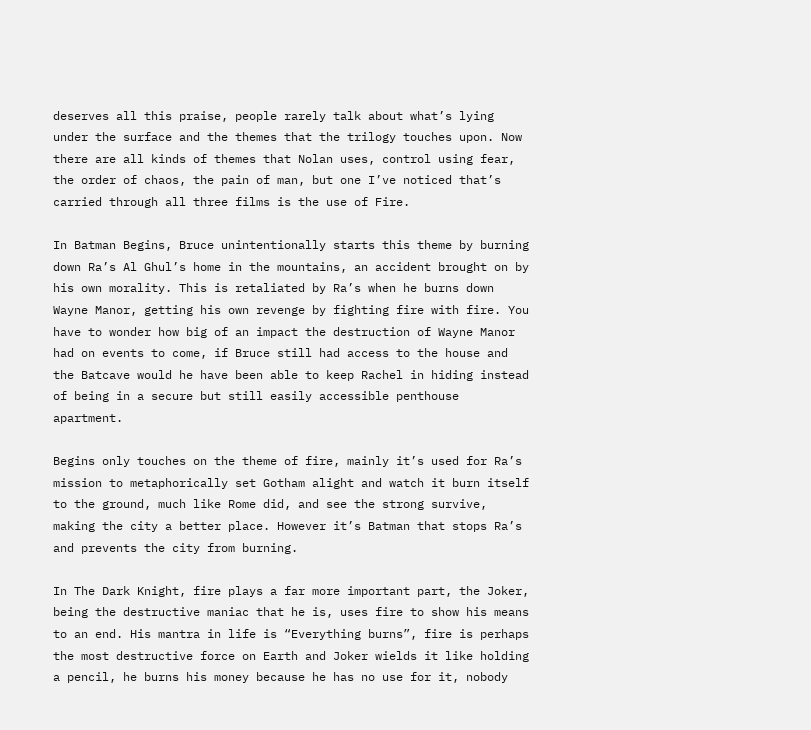deserves all this praise, people rarely talk about what’s lying under the surface and the themes that the trilogy touches upon. Now there are all kinds of themes that Nolan uses, control using fear, the order of chaos, the pain of man, but one I’ve noticed that’s carried through all three films is the use of Fire.

In Batman Begins, Bruce unintentionally starts this theme by burning down Ra’s Al Ghul’s home in the mountains, an accident brought on by his own morality. This is retaliated by Ra’s when he burns down Wayne Manor, getting his own revenge by fighting fire with fire. You have to wonder how big of an impact the destruction of Wayne Manor had on events to come, if Bruce still had access to the house and the Batcave would he have been able to keep Rachel in hiding instead of being in a secure but still easily accessible penthouse apartment.

Begins only touches on the theme of fire, mainly it’s used for Ra’s mission to metaphorically set Gotham alight and watch it burn itself to the ground, much like Rome did, and see the strong survive, making the city a better place. However it’s Batman that stops Ra’s and prevents the city from burning.

In The Dark Knight, fire plays a far more important part, the Joker, being the destructive maniac that he is, uses fire to show his means to an end. His mantra in life is “Everything burns”, fire is perhaps the most destructive force on Earth and Joker wields it like holding a pencil, he burns his money because he has no use for it, nobody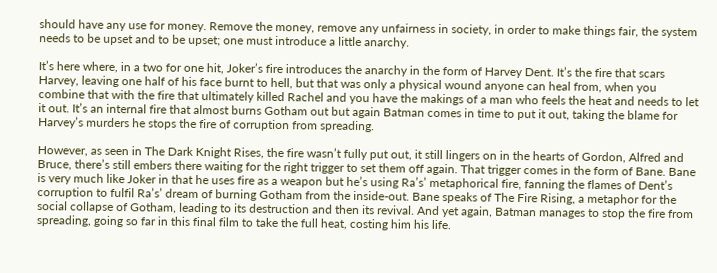should have any use for money. Remove the money, remove any unfairness in society, in order to make things fair, the system needs to be upset and to be upset; one must introduce a little anarchy.

It’s here where, in a two for one hit, Joker’s fire introduces the anarchy in the form of Harvey Dent. It’s the fire that scars Harvey, leaving one half of his face burnt to hell, but that was only a physical wound anyone can heal from, when you combine that with the fire that ultimately killed Rachel and you have the makings of a man who feels the heat and needs to let it out. It’s an internal fire that almost burns Gotham out but again Batman comes in time to put it out, taking the blame for Harvey’s murders he stops the fire of corruption from spreading.

However, as seen in The Dark Knight Rises, the fire wasn’t fully put out, it still lingers on in the hearts of Gordon, Alfred and Bruce, there’s still embers there waiting for the right trigger to set them off again. That trigger comes in the form of Bane. Bane is very much like Joker in that he uses fire as a weapon but he’s using Ra’s’ metaphorical fire, fanning the flames of Dent’s corruption to fulfil Ra’s’ dream of burning Gotham from the inside-out. Bane speaks of The Fire Rising, a metaphor for the social collapse of Gotham, leading to its destruction and then its revival. And yet again, Batman manages to stop the fire from spreading, going so far in this final film to take the full heat, costing him his life.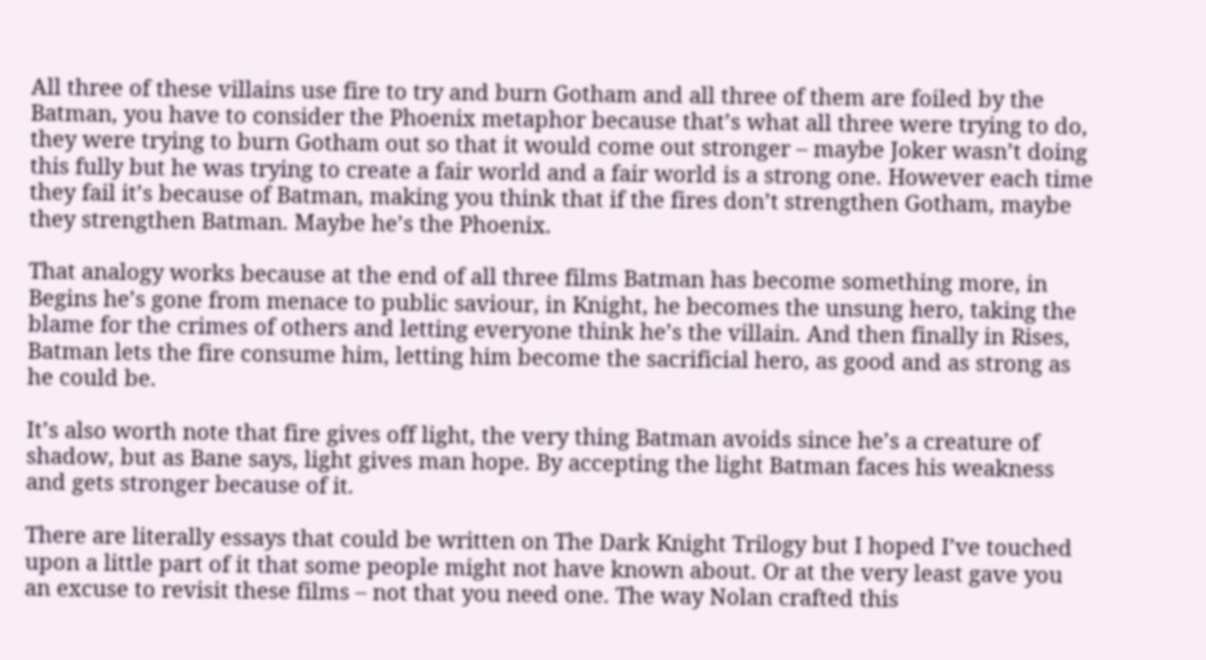All three of these villains use fire to try and burn Gotham and all three of them are foiled by the Batman, you have to consider the Phoenix metaphor because that’s what all three were trying to do, they were trying to burn Gotham out so that it would come out stronger – maybe Joker wasn’t doing this fully but he was trying to create a fair world and a fair world is a strong one. However each time they fail it’s because of Batman, making you think that if the fires don’t strengthen Gotham, maybe they strengthen Batman. Maybe he’s the Phoenix.

That analogy works because at the end of all three films Batman has become something more, in Begins he’s gone from menace to public saviour, in Knight, he becomes the unsung hero, taking the blame for the crimes of others and letting everyone think he’s the villain. And then finally in Rises, Batman lets the fire consume him, letting him become the sacrificial hero, as good and as strong as he could be.

It’s also worth note that fire gives off light, the very thing Batman avoids since he’s a creature of shadow, but as Bane says, light gives man hope. By accepting the light Batman faces his weakness and gets stronger because of it.

There are literally essays that could be written on The Dark Knight Trilogy but I hoped I’ve touched upon a little part of it that some people might not have known about. Or at the very least gave you an excuse to revisit these films – not that you need one. The way Nolan crafted this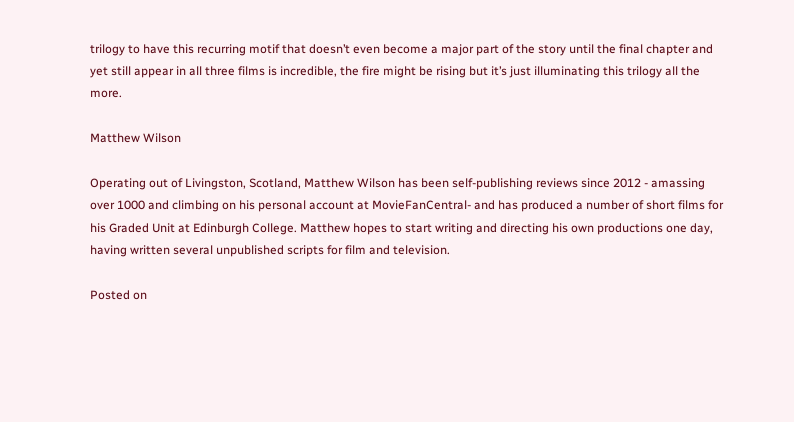trilogy to have this recurring motif that doesn’t even become a major part of the story until the final chapter and yet still appear in all three films is incredible, the fire might be rising but it’s just illuminating this trilogy all the more.

Matthew Wilson

Operating out of Livingston, Scotland, Matthew Wilson has been self-publishing reviews since 2012 - amassing over 1000 and climbing on his personal account at MovieFanCentral- and has produced a number of short films for his Graded Unit at Edinburgh College. Matthew hopes to start writing and directing his own productions one day, having written several unpublished scripts for film and television.

Posted on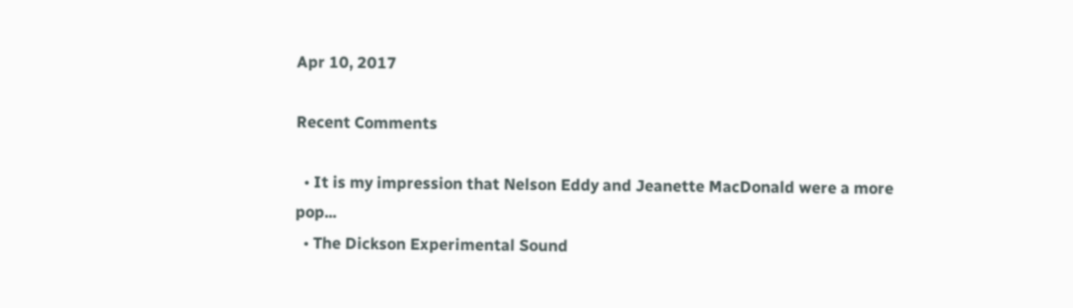Apr 10, 2017

Recent Comments

  • It is my impression that Nelson Eddy and Jeanette MacDonald were a more pop...
  • The Dickson Experimental Sound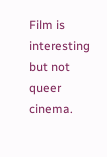Film is interesting but not queer cinema.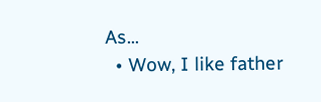As...
  • Wow, I like father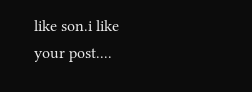like son.i like your post....